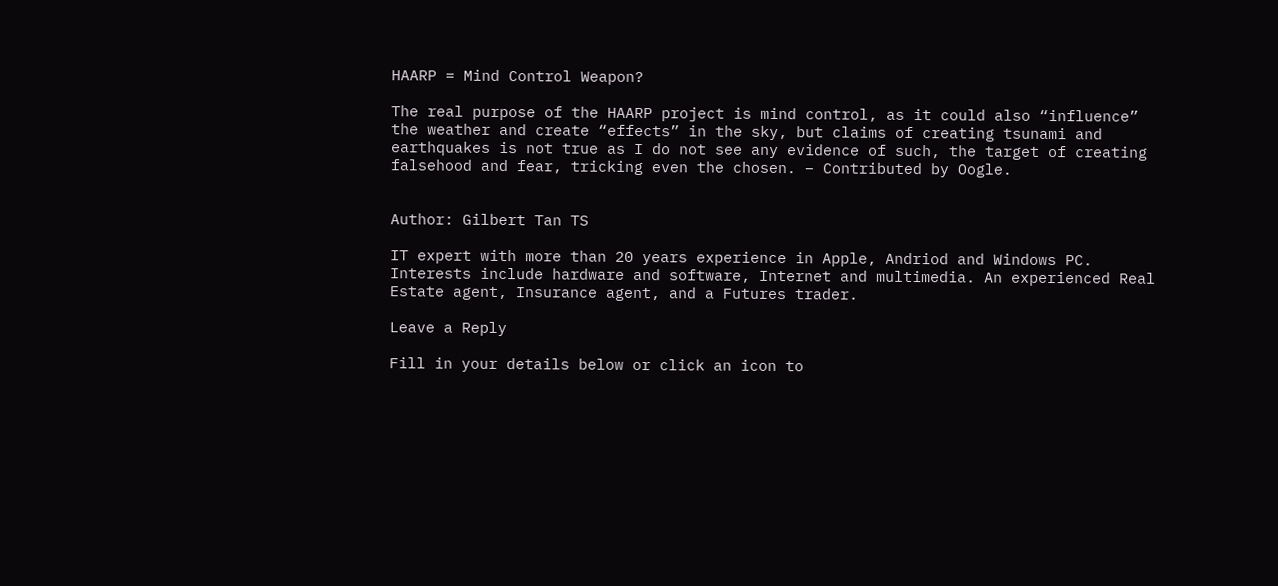HAARP = Mind Control Weapon?

The real purpose of the HAARP project is mind control, as it could also “influence” the weather and create “effects” in the sky, but claims of creating tsunami and earthquakes is not true as I do not see any evidence of such, the target of creating falsehood and fear, tricking even the chosen. – Contributed by Oogle.


Author: Gilbert Tan TS

IT expert with more than 20 years experience in Apple, Andriod and Windows PC. Interests include hardware and software, Internet and multimedia. An experienced Real Estate agent, Insurance agent, and a Futures trader.

Leave a Reply

Fill in your details below or click an icon to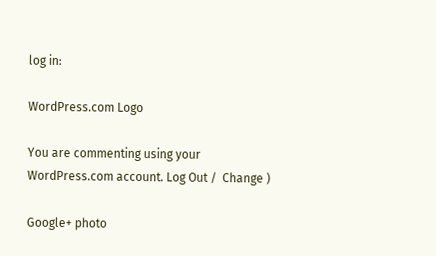log in:

WordPress.com Logo

You are commenting using your WordPress.com account. Log Out /  Change )

Google+ photo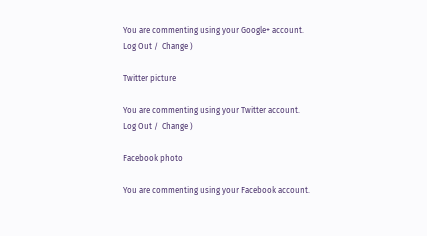You are commenting using your Google+ account. Log Out /  Change )

Twitter picture

You are commenting using your Twitter account. Log Out /  Change )

Facebook photo

You are commenting using your Facebook account.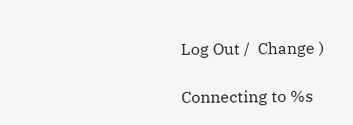Log Out /  Change )

Connecting to %s